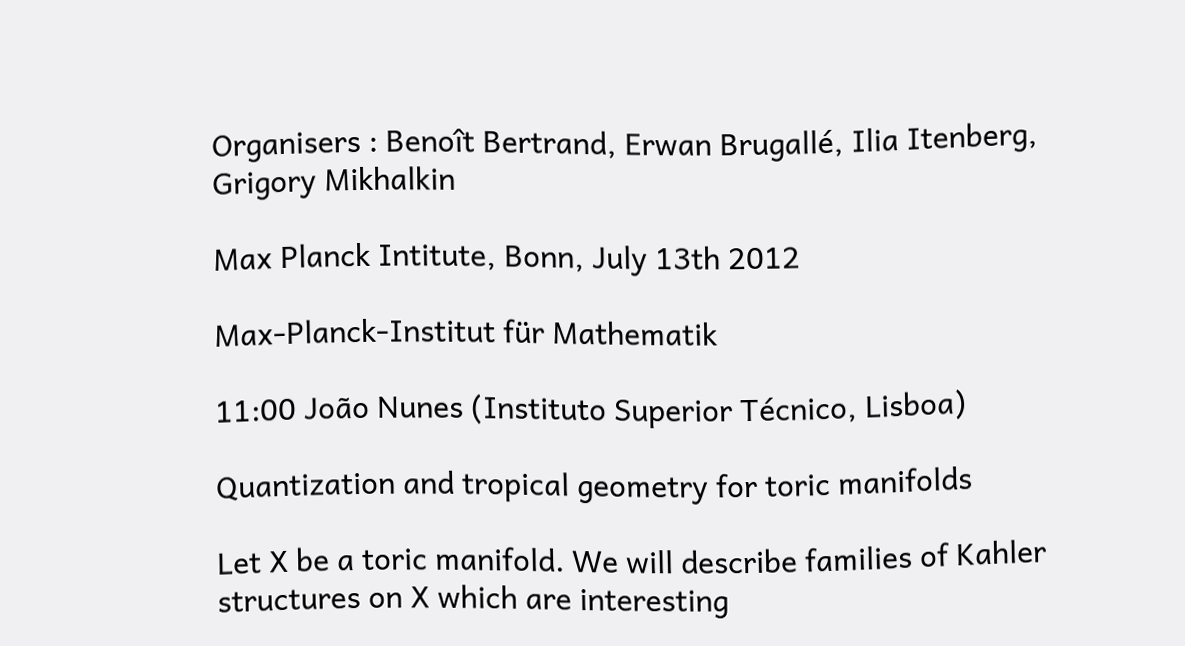Organisers : Benoît Bertrand, Erwan Brugallé, Ilia Itenberg, Grigory Mikhalkin

Max Planck Intitute, Bonn, July 13th 2012

Max-Planck-Institut für Mathematik

11:00 João Nunes (Instituto Superior Técnico, Lisboa)

Quantization and tropical geometry for toric manifolds

Let X be a toric manifold. We will describe families of Kahler structures on X which are interesting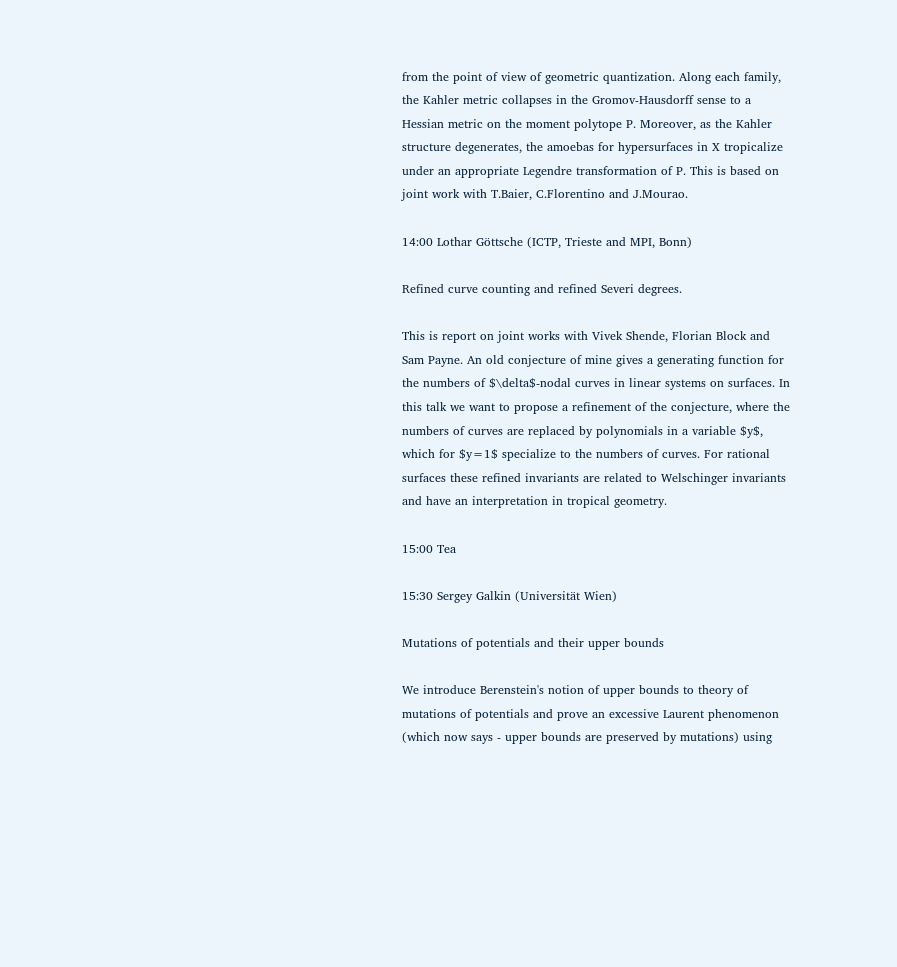from the point of view of geometric quantization. Along each family, the Kahler metric collapses in the Gromov-Hausdorff sense to a Hessian metric on the moment polytope P. Moreover, as the Kahler structure degenerates, the amoebas for hypersurfaces in X tropicalize under an appropriate Legendre transformation of P. This is based on joint work with T.Baier, C.Florentino and J.Mourao.

14:00 Lothar Göttsche (ICTP, Trieste and MPI, Bonn)

Refined curve counting and refined Severi degrees.

This is report on joint works with Vivek Shende, Florian Block and Sam Payne. An old conjecture of mine gives a generating function for the numbers of $\delta$-nodal curves in linear systems on surfaces. In this talk we want to propose a refinement of the conjecture, where the numbers of curves are replaced by polynomials in a variable $y$, which for $y=1$ specialize to the numbers of curves. For rational surfaces these refined invariants are related to Welschinger invariants and have an interpretation in tropical geometry.

15:00 Tea

15:30 Sergey Galkin (Universität Wien)

Mutations of potentials and their upper bounds

We introduce Berenstein's notion of upper bounds to theory of mutations of potentials and prove an excessive Laurent phenomenon (which now says - upper bounds are preserved by mutations) using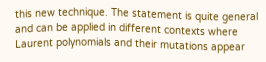this new technique. The statement is quite general and can be applied in different contexts where Laurent polynomials and their mutations appear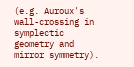(e.g. Auroux's wall-crossing in symplectic geometry and mirror symmetry).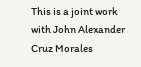This is a joint work with John Alexander Cruz Morales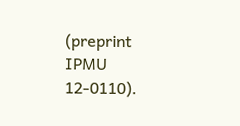(preprint IPMU 12-0110).